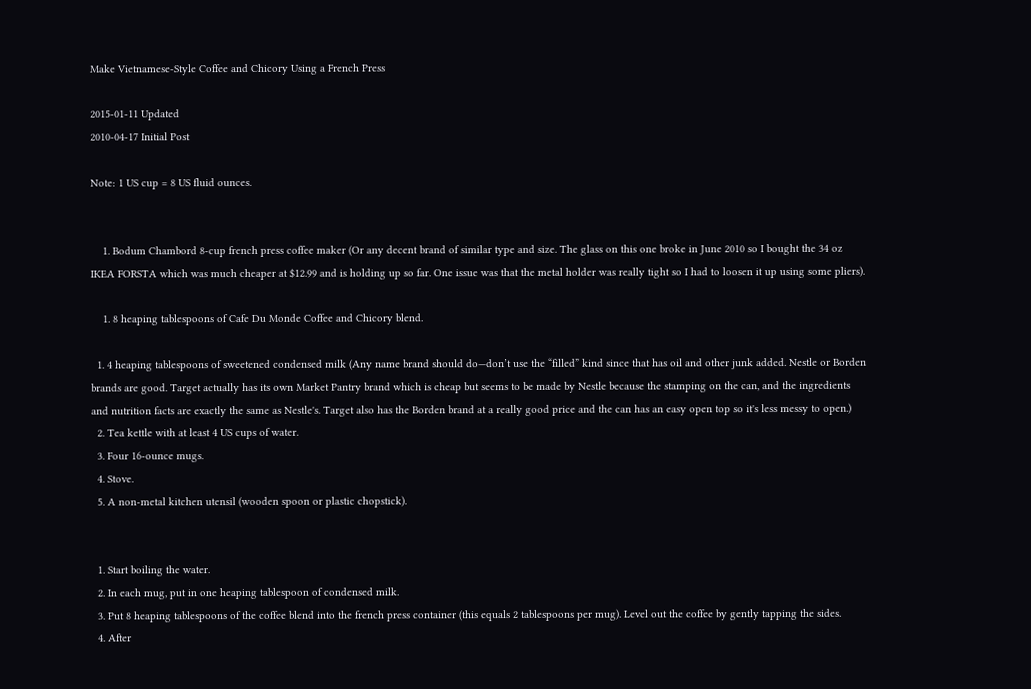Make Vietnamese-Style Coffee and Chicory Using a French Press

2015-01-11 Updated
2010-04-17 Initial Post

Note: 1 US cup = 8 US fluid ounces.


    1. Bodum Chambord 8-cup french press coffee maker (Or any decent brand of similar type and size. The glass on this one broke in June 2010 so I bought the 34 oz IKEA FORSTA which was much cheaper at $12.99 and is holding up so far. One issue was that the metal holder was really tight so I had to loosen it up using some pliers).

    1. 8 heaping tablespoons of Cafe Du Monde Coffee and Chicory blend.

  1. 4 heaping tablespoons of sweetened condensed milk (Any name brand should do—don’t use the “filled” kind since that has oil and other junk added. Nestle or Borden brands are good. Target actually has its own Market Pantry brand which is cheap but seems to be made by Nestle because the stamping on the can, and the ingredients and nutrition facts are exactly the same as Nestle's. Target also has the Borden brand at a really good price and the can has an easy open top so it's less messy to open.)
  2. Tea kettle with at least 4 US cups of water.
  3. Four 16-ounce mugs.
  4. Stove.
  5. A non-metal kitchen utensil (wooden spoon or plastic chopstick).


  1. Start boiling the water.
  2. In each mug, put in one heaping tablespoon of condensed milk.
  3. Put 8 heaping tablespoons of the coffee blend into the french press container (this equals 2 tablespoons per mug). Level out the coffee by gently tapping the sides.
  4. After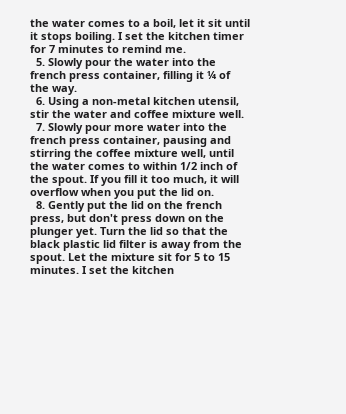the water comes to a boil, let it sit until it stops boiling. I set the kitchen timer for 7 minutes to remind me.
  5. Slowly pour the water into the french press container, filling it ¼ of the way.
  6. Using a non-metal kitchen utensil, stir the water and coffee mixture well.
  7. Slowly pour more water into the french press container, pausing and stirring the coffee mixture well, until the water comes to within 1/2 inch of the spout. If you fill it too much, it will overflow when you put the lid on.
  8. Gently put the lid on the french press, but don't press down on the plunger yet. Turn the lid so that the black plastic lid filter is away from the spout. Let the mixture sit for 5 to 15 minutes. I set the kitchen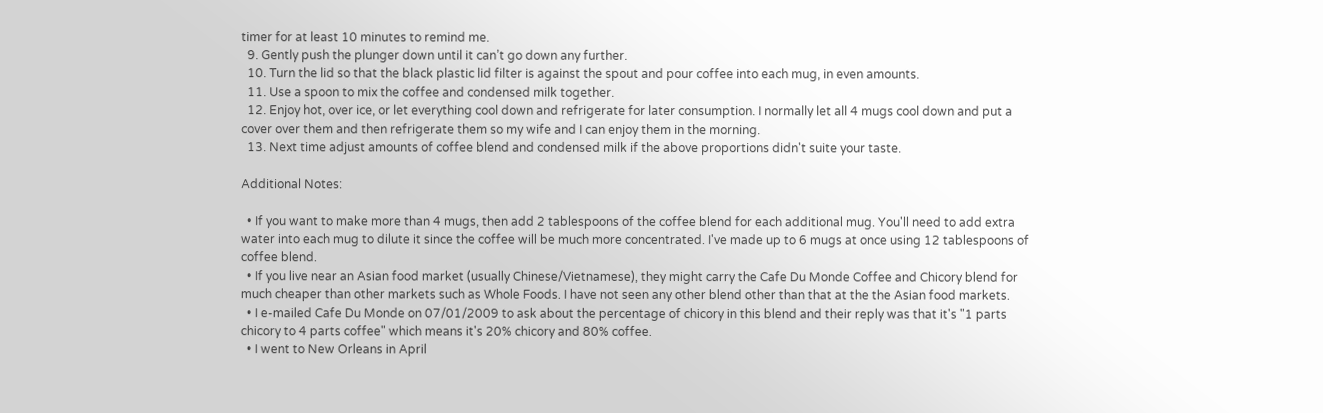timer for at least 10 minutes to remind me.
  9. Gently push the plunger down until it can’t go down any further.
  10. Turn the lid so that the black plastic lid filter is against the spout and pour coffee into each mug, in even amounts.
  11. Use a spoon to mix the coffee and condensed milk together.
  12. Enjoy hot, over ice, or let everything cool down and refrigerate for later consumption. I normally let all 4 mugs cool down and put a cover over them and then refrigerate them so my wife and I can enjoy them in the morning.
  13. Next time adjust amounts of coffee blend and condensed milk if the above proportions didn't suite your taste.

Additional Notes:

  • If you want to make more than 4 mugs, then add 2 tablespoons of the coffee blend for each additional mug. You'll need to add extra water into each mug to dilute it since the coffee will be much more concentrated. I've made up to 6 mugs at once using 12 tablespoons of coffee blend.
  • If you live near an Asian food market (usually Chinese/Vietnamese), they might carry the Cafe Du Monde Coffee and Chicory blend for much cheaper than other markets such as Whole Foods. I have not seen any other blend other than that at the the Asian food markets.
  • I e-mailed Cafe Du Monde on 07/01/2009 to ask about the percentage of chicory in this blend and their reply was that it's "1 parts chicory to 4 parts coffee" which means it's 20% chicory and 80% coffee.
  • I went to New Orleans in April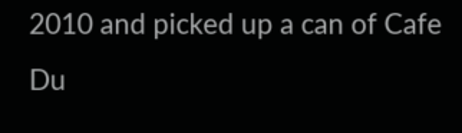2010 and picked up a can of Cafe Du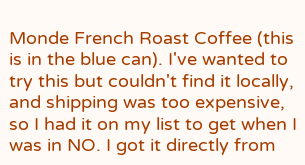Monde French Roast Coffee (this is in the blue can). I've wanted to try this but couldn't find it locally, and shipping was too expensive, so I had it on my list to get when I was in NO. I got it directly from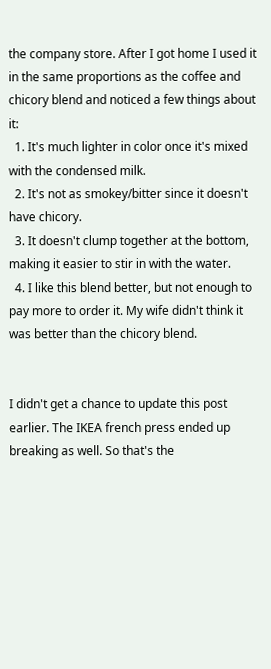the company store. After I got home I used it in the same proportions as the coffee and chicory blend and noticed a few things about it:
  1. It's much lighter in color once it's mixed with the condensed milk.
  2. It's not as smokey/bitter since it doesn't have chicory.
  3. It doesn't clump together at the bottom, making it easier to stir in with the water.
  4. I like this blend better, but not enough to pay more to order it. My wife didn't think it was better than the chicory blend.


I didn't get a chance to update this post earlier. The IKEA french press ended up breaking as well. So that's the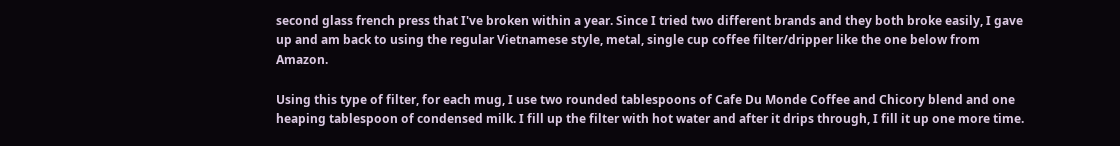second glass french press that I've broken within a year. Since I tried two different brands and they both broke easily, I gave up and am back to using the regular Vietnamese style, metal, single cup coffee filter/dripper like the one below from Amazon.

Using this type of filter, for each mug, I use two rounded tablespoons of Cafe Du Monde Coffee and Chicory blend and one heaping tablespoon of condensed milk. I fill up the filter with hot water and after it drips through, I fill it up one more time.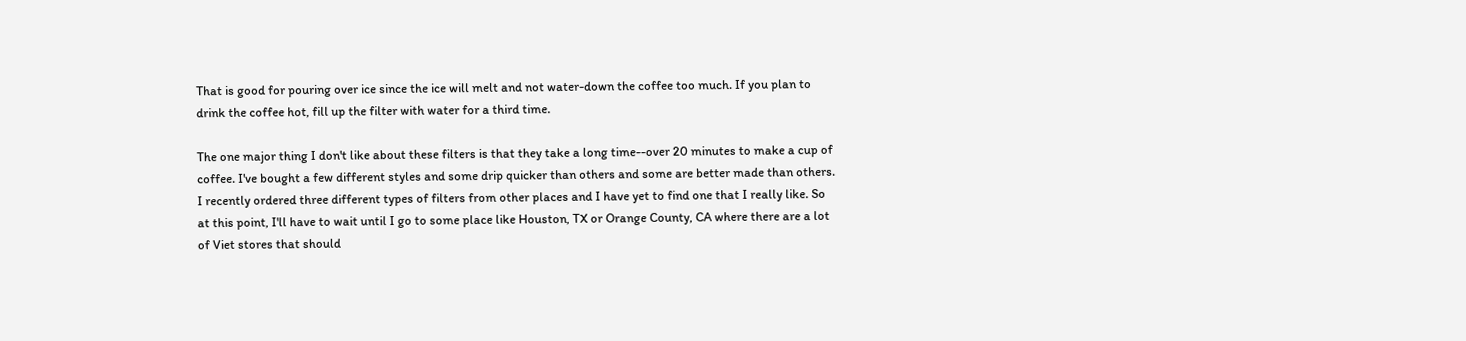That is good for pouring over ice since the ice will melt and not water-down the coffee too much. If you plan to drink the coffee hot, fill up the filter with water for a third time.

The one major thing I don't like about these filters is that they take a long time--over 20 minutes to make a cup of coffee. I've bought a few different styles and some drip quicker than others and some are better made than others. I recently ordered three different types of filters from other places and I have yet to find one that I really like. So at this point, I'll have to wait until I go to some place like Houston, TX or Orange County, CA where there are a lot of Viet stores that should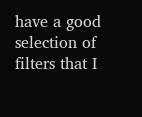have a good selection of filters that I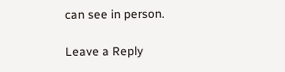can see in person.

Leave a Reply